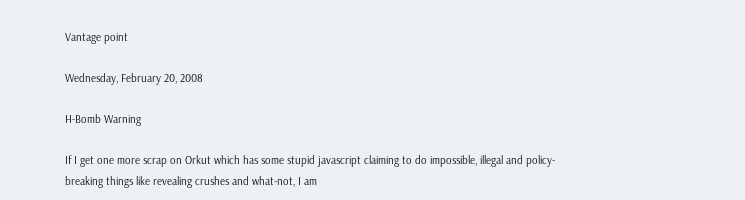Vantage point

Wednesday, February 20, 2008

H-Bomb Warning

If I get one more scrap on Orkut which has some stupid javascript claiming to do impossible, illegal and policy-breaking things like revealing crushes and what-not, I am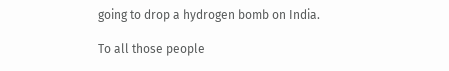going to drop a hydrogen bomb on India.

To all those people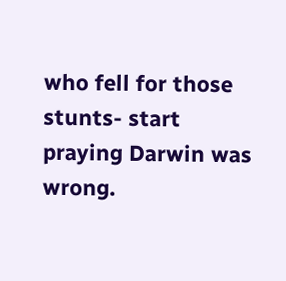who fell for those stunts- start praying Darwin was wrong.